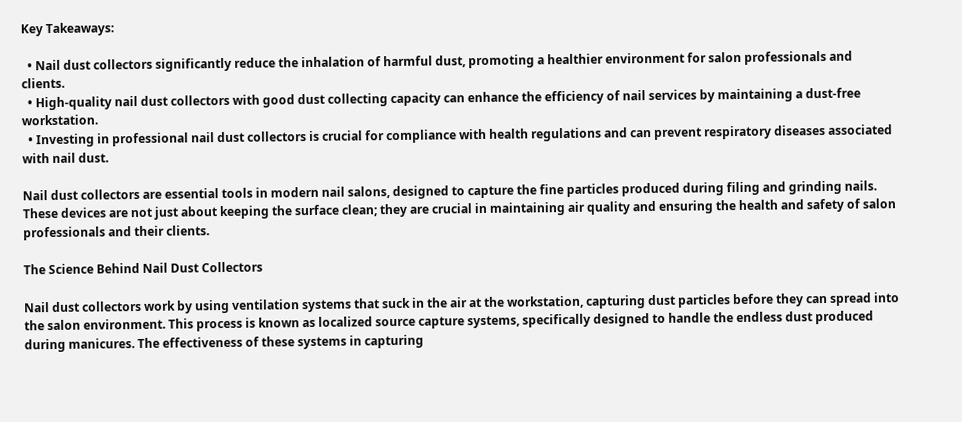Key Takeaways:

  • Nail dust collectors significantly reduce the inhalation of harmful dust, promoting a healthier environment for salon professionals and clients.
  • High-quality nail dust collectors with good dust collecting capacity can enhance the efficiency of nail services by maintaining a dust-free workstation.
  • Investing in professional nail dust collectors is crucial for compliance with health regulations and can prevent respiratory diseases associated with nail dust.

Nail dust collectors are essential tools in modern nail salons, designed to capture the fine particles produced during filing and grinding nails. These devices are not just about keeping the surface clean; they are crucial in maintaining air quality and ensuring the health and safety of salon professionals and their clients.

The Science Behind Nail Dust Collectors

Nail dust collectors work by using ventilation systems that suck in the air at the workstation, capturing dust particles before they can spread into the salon environment. This process is known as localized source capture systems, specifically designed to handle the endless dust produced during manicures. The effectiveness of these systems in capturing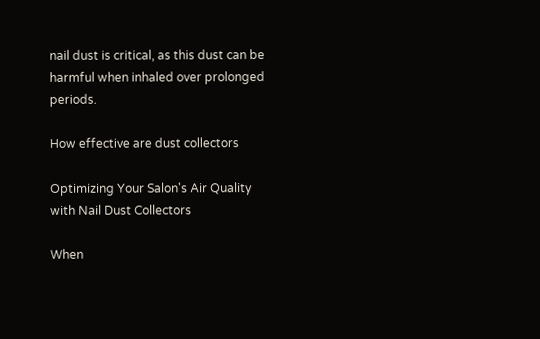nail dust is critical, as this dust can be harmful when inhaled over prolonged periods.

How effective are dust collectors

Optimizing Your Salon's Air Quality with Nail Dust Collectors

When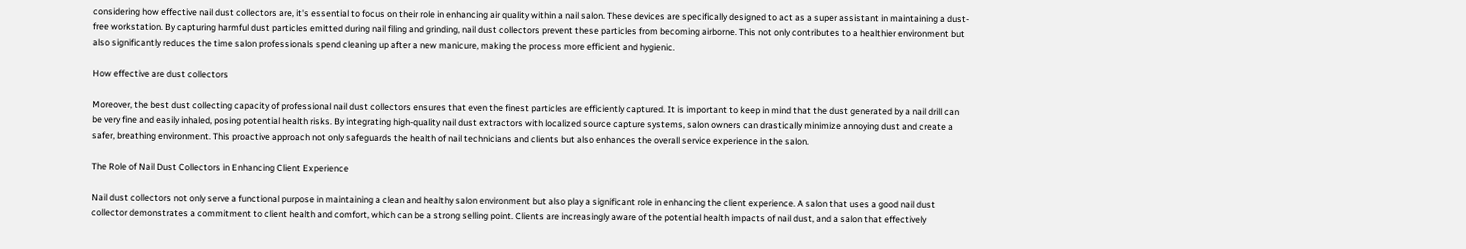considering how effective nail dust collectors are, it's essential to focus on their role in enhancing air quality within a nail salon. These devices are specifically designed to act as a super assistant in maintaining a dust-free workstation. By capturing harmful dust particles emitted during nail filing and grinding, nail dust collectors prevent these particles from becoming airborne. This not only contributes to a healthier environment but also significantly reduces the time salon professionals spend cleaning up after a new manicure, making the process more efficient and hygienic.

How effective are dust collectors

Moreover, the best dust collecting capacity of professional nail dust collectors ensures that even the finest particles are efficiently captured. It is important to keep in mind that the dust generated by a nail drill can be very fine and easily inhaled, posing potential health risks. By integrating high-quality nail dust extractors with localized source capture systems, salon owners can drastically minimize annoying dust and create a safer, breathing environment. This proactive approach not only safeguards the health of nail technicians and clients but also enhances the overall service experience in the salon.

The Role of Nail Dust Collectors in Enhancing Client Experience

Nail dust collectors not only serve a functional purpose in maintaining a clean and healthy salon environment but also play a significant role in enhancing the client experience. A salon that uses a good nail dust collector demonstrates a commitment to client health and comfort, which can be a strong selling point. Clients are increasingly aware of the potential health impacts of nail dust, and a salon that effectively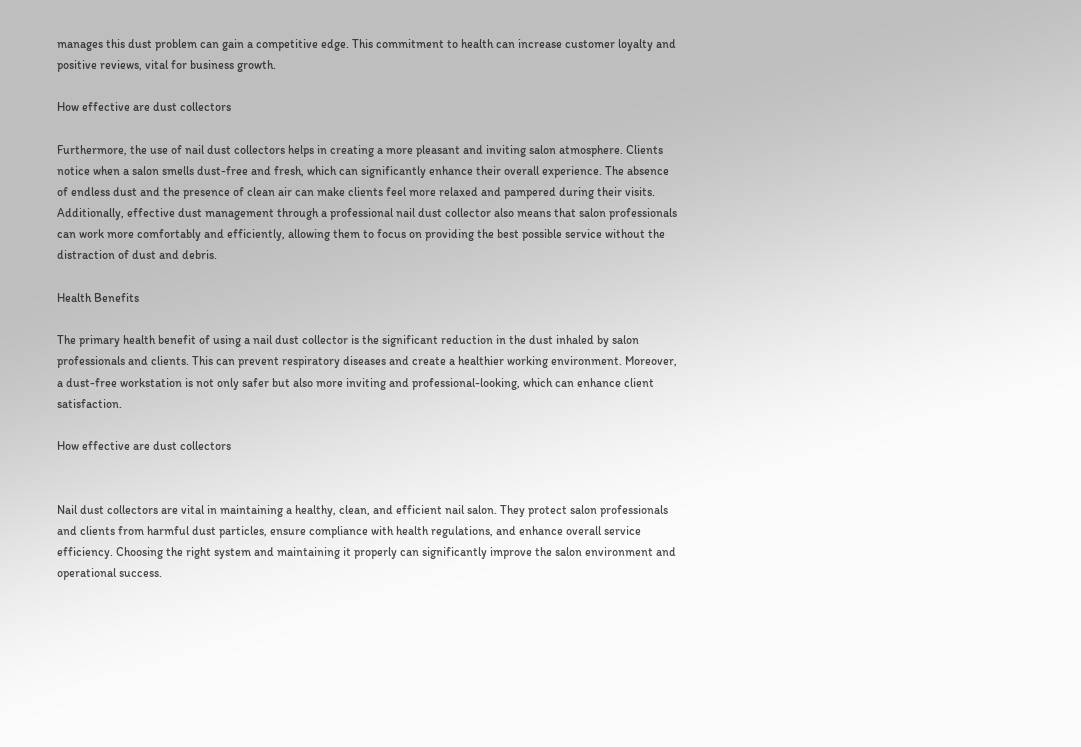manages this dust problem can gain a competitive edge. This commitment to health can increase customer loyalty and positive reviews, vital for business growth.

How effective are dust collectors

Furthermore, the use of nail dust collectors helps in creating a more pleasant and inviting salon atmosphere. Clients notice when a salon smells dust-free and fresh, which can significantly enhance their overall experience. The absence of endless dust and the presence of clean air can make clients feel more relaxed and pampered during their visits. Additionally, effective dust management through a professional nail dust collector also means that salon professionals can work more comfortably and efficiently, allowing them to focus on providing the best possible service without the distraction of dust and debris.

Health Benefits

The primary health benefit of using a nail dust collector is the significant reduction in the dust inhaled by salon professionals and clients. This can prevent respiratory diseases and create a healthier working environment. Moreover, a dust-free workstation is not only safer but also more inviting and professional-looking, which can enhance client satisfaction.

How effective are dust collectors


Nail dust collectors are vital in maintaining a healthy, clean, and efficient nail salon. They protect salon professionals and clients from harmful dust particles, ensure compliance with health regulations, and enhance overall service efficiency. Choosing the right system and maintaining it properly can significantly improve the salon environment and operational success.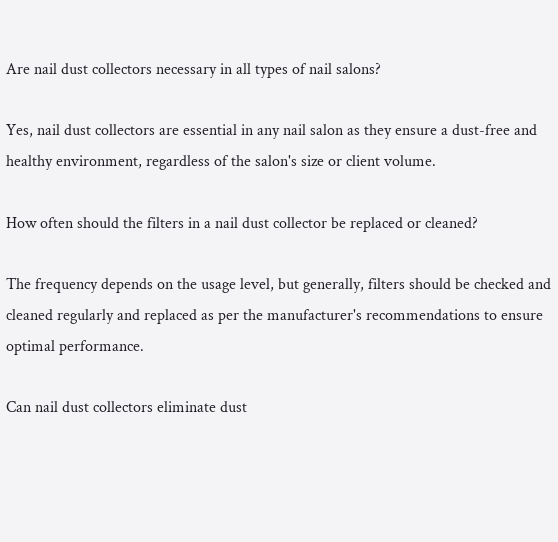Are nail dust collectors necessary in all types of nail salons?

Yes, nail dust collectors are essential in any nail salon as they ensure a dust-free and healthy environment, regardless of the salon's size or client volume.

How often should the filters in a nail dust collector be replaced or cleaned?

The frequency depends on the usage level, but generally, filters should be checked and cleaned regularly and replaced as per the manufacturer's recommendations to ensure optimal performance.

Can nail dust collectors eliminate dust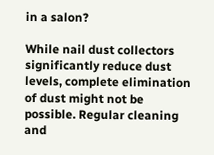in a salon?

While nail dust collectors significantly reduce dust levels, complete elimination of dust might not be possible. Regular cleaning and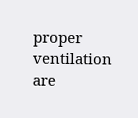proper ventilation are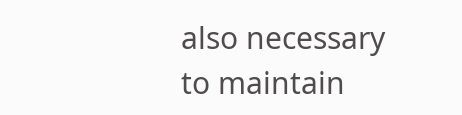also necessary to maintain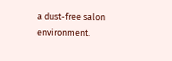a dust-free salon environment.